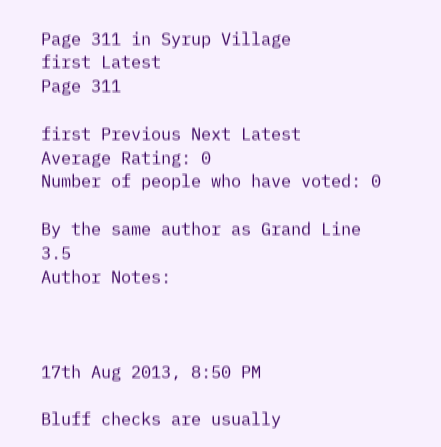Page 311 in Syrup Village
first Latest
Page 311

first Previous Next Latest
Average Rating: 0
Number of people who have voted: 0

By the same author as Grand Line 3.5
Author Notes:



17th Aug 2013, 8:50 PM

Bluff checks are usually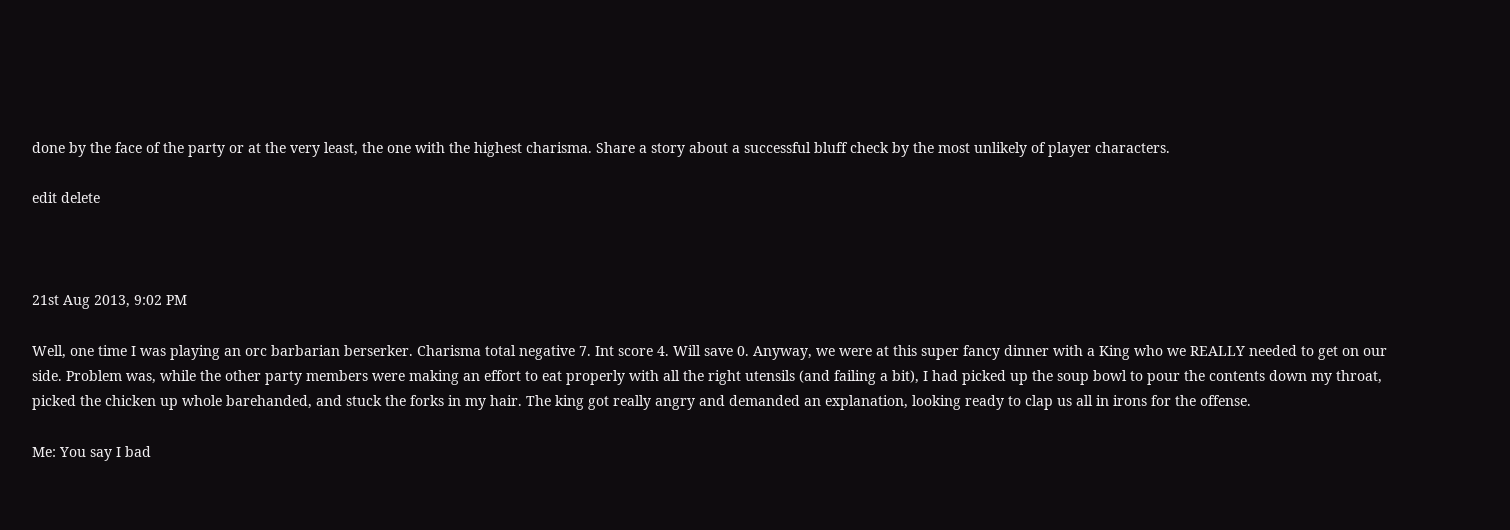done by the face of the party or at the very least, the one with the highest charisma. Share a story about a successful bluff check by the most unlikely of player characters.

edit delete



21st Aug 2013, 9:02 PM

Well, one time I was playing an orc barbarian berserker. Charisma total negative 7. Int score 4. Will save 0. Anyway, we were at this super fancy dinner with a King who we REALLY needed to get on our side. Problem was, while the other party members were making an effort to eat properly with all the right utensils (and failing a bit), I had picked up the soup bowl to pour the contents down my throat, picked the chicken up whole barehanded, and stuck the forks in my hair. The king got really angry and demanded an explanation, looking ready to clap us all in irons for the offense.

Me: You say I bad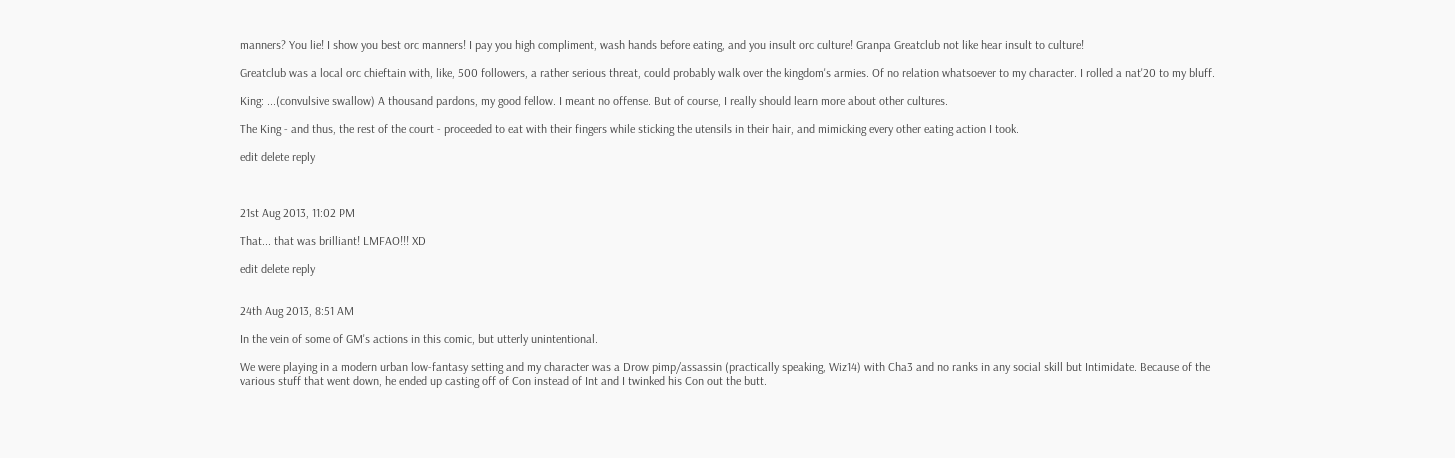manners? You lie! I show you best orc manners! I pay you high compliment, wash hands before eating, and you insult orc culture! Granpa Greatclub not like hear insult to culture!

Greatclub was a local orc chieftain with, like, 500 followers, a rather serious threat, could probably walk over the kingdom's armies. Of no relation whatsoever to my character. I rolled a nat'20 to my bluff.

King: ...(convulsive swallow) A thousand pardons, my good fellow. I meant no offense. But of course, I really should learn more about other cultures.

The King - and thus, the rest of the court - proceeded to eat with their fingers while sticking the utensils in their hair, and mimicking every other eating action I took.

edit delete reply



21st Aug 2013, 11:02 PM

That... that was brilliant! LMFAO!!! XD

edit delete reply


24th Aug 2013, 8:51 AM

In the vein of some of GM's actions in this comic, but utterly unintentional.

We were playing in a modern urban low-fantasy setting and my character was a Drow pimp/assassin (practically speaking, Wiz14) with Cha3 and no ranks in any social skill but Intimidate. Because of the various stuff that went down, he ended up casting off of Con instead of Int and I twinked his Con out the butt.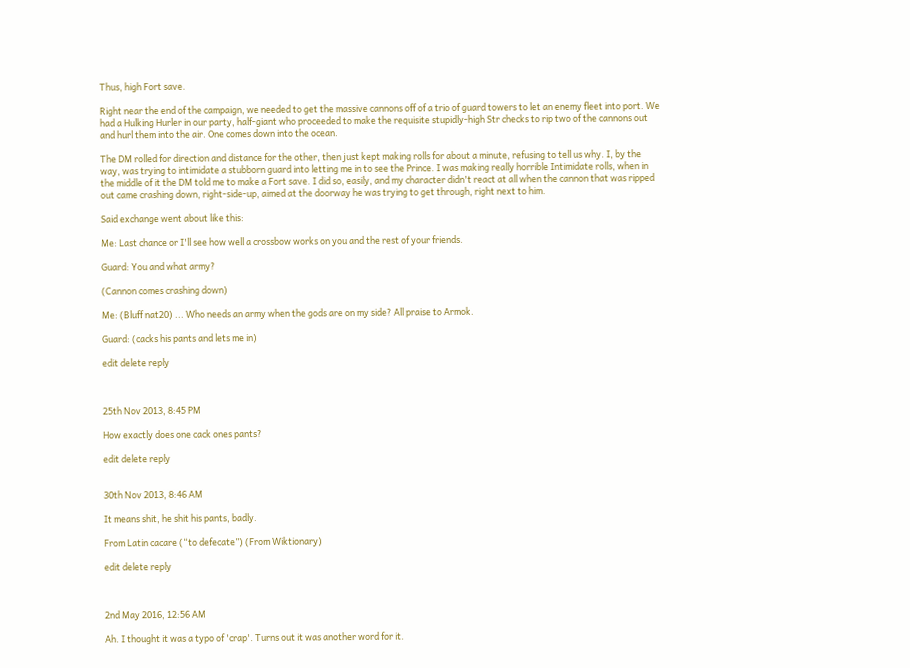Thus, high Fort save.

Right near the end of the campaign, we needed to get the massive cannons off of a trio of guard towers to let an enemy fleet into port. We had a Hulking Hurler in our party, half-giant who proceeded to make the requisite stupidly-high Str checks to rip two of the cannons out and hurl them into the air. One comes down into the ocean.

The DM rolled for direction and distance for the other, then just kept making rolls for about a minute, refusing to tell us why. I, by the way, was trying to intimidate a stubborn guard into letting me in to see the Prince. I was making really horrible Intimidate rolls, when in the middle of it the DM told me to make a Fort save. I did so, easily, and my character didn't react at all when the cannon that was ripped out came crashing down, right-side-up, aimed at the doorway he was trying to get through, right next to him.

Said exchange went about like this:

Me: Last chance or I'll see how well a crossbow works on you and the rest of your friends.

Guard: You and what army?

(Cannon comes crashing down)

Me: (Bluff nat20) ... Who needs an army when the gods are on my side? All praise to Armok.

Guard: (cacks his pants and lets me in)

edit delete reply



25th Nov 2013, 8:45 PM

How exactly does one cack ones pants?

edit delete reply


30th Nov 2013, 8:46 AM

It means shit, he shit his pants, badly.

From Latin cacare (“to defecate”) (From Wiktionary)

edit delete reply



2nd May 2016, 12:56 AM

Ah. I thought it was a typo of 'crap'. Turns out it was another word for it.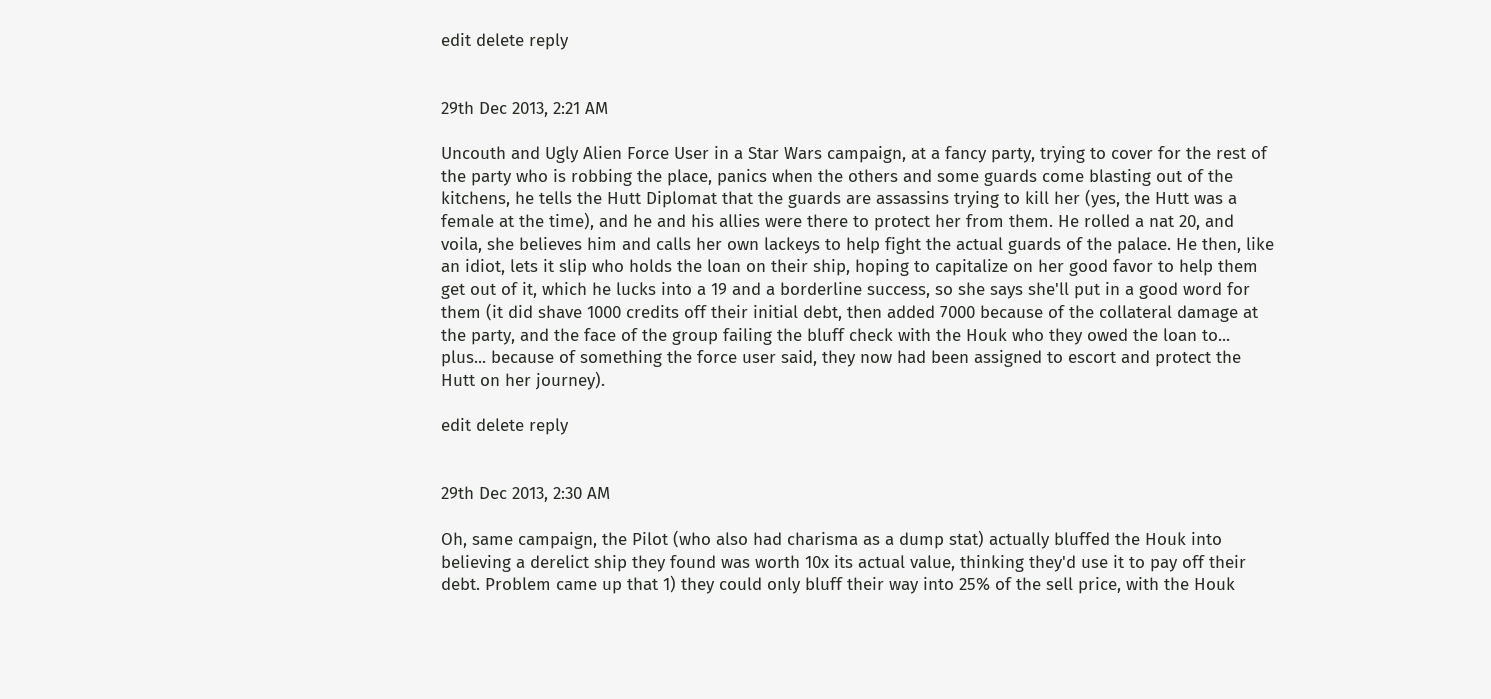edit delete reply


29th Dec 2013, 2:21 AM

Uncouth and Ugly Alien Force User in a Star Wars campaign, at a fancy party, trying to cover for the rest of the party who is robbing the place, panics when the others and some guards come blasting out of the kitchens, he tells the Hutt Diplomat that the guards are assassins trying to kill her (yes, the Hutt was a female at the time), and he and his allies were there to protect her from them. He rolled a nat 20, and voila, she believes him and calls her own lackeys to help fight the actual guards of the palace. He then, like an idiot, lets it slip who holds the loan on their ship, hoping to capitalize on her good favor to help them get out of it, which he lucks into a 19 and a borderline success, so she says she'll put in a good word for them (it did shave 1000 credits off their initial debt, then added 7000 because of the collateral damage at the party, and the face of the group failing the bluff check with the Houk who they owed the loan to... plus... because of something the force user said, they now had been assigned to escort and protect the Hutt on her journey).

edit delete reply


29th Dec 2013, 2:30 AM

Oh, same campaign, the Pilot (who also had charisma as a dump stat) actually bluffed the Houk into believing a derelict ship they found was worth 10x its actual value, thinking they'd use it to pay off their debt. Problem came up that 1) they could only bluff their way into 25% of the sell price, with the Houk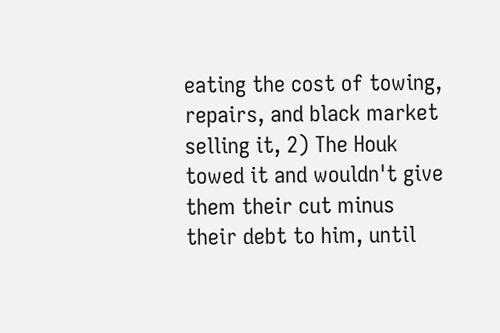eating the cost of towing, repairs, and black market selling it, 2) The Houk towed it and wouldn't give them their cut minus their debt to him, until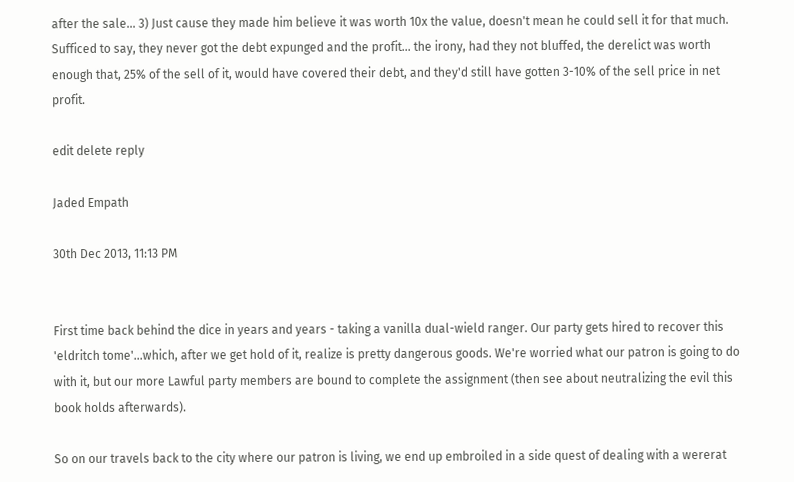after the sale... 3) Just cause they made him believe it was worth 10x the value, doesn't mean he could sell it for that much. Sufficed to say, they never got the debt expunged and the profit... the irony, had they not bluffed, the derelict was worth enough that, 25% of the sell of it, would have covered their debt, and they'd still have gotten 3-10% of the sell price in net profit.

edit delete reply

Jaded Empath

30th Dec 2013, 11:13 PM


First time back behind the dice in years and years - taking a vanilla dual-wield ranger. Our party gets hired to recover this 'eldritch tome'...which, after we get hold of it, realize is pretty dangerous goods. We're worried what our patron is going to do with it, but our more Lawful party members are bound to complete the assignment (then see about neutralizing the evil this book holds afterwards).

So on our travels back to the city where our patron is living, we end up embroiled in a side quest of dealing with a wererat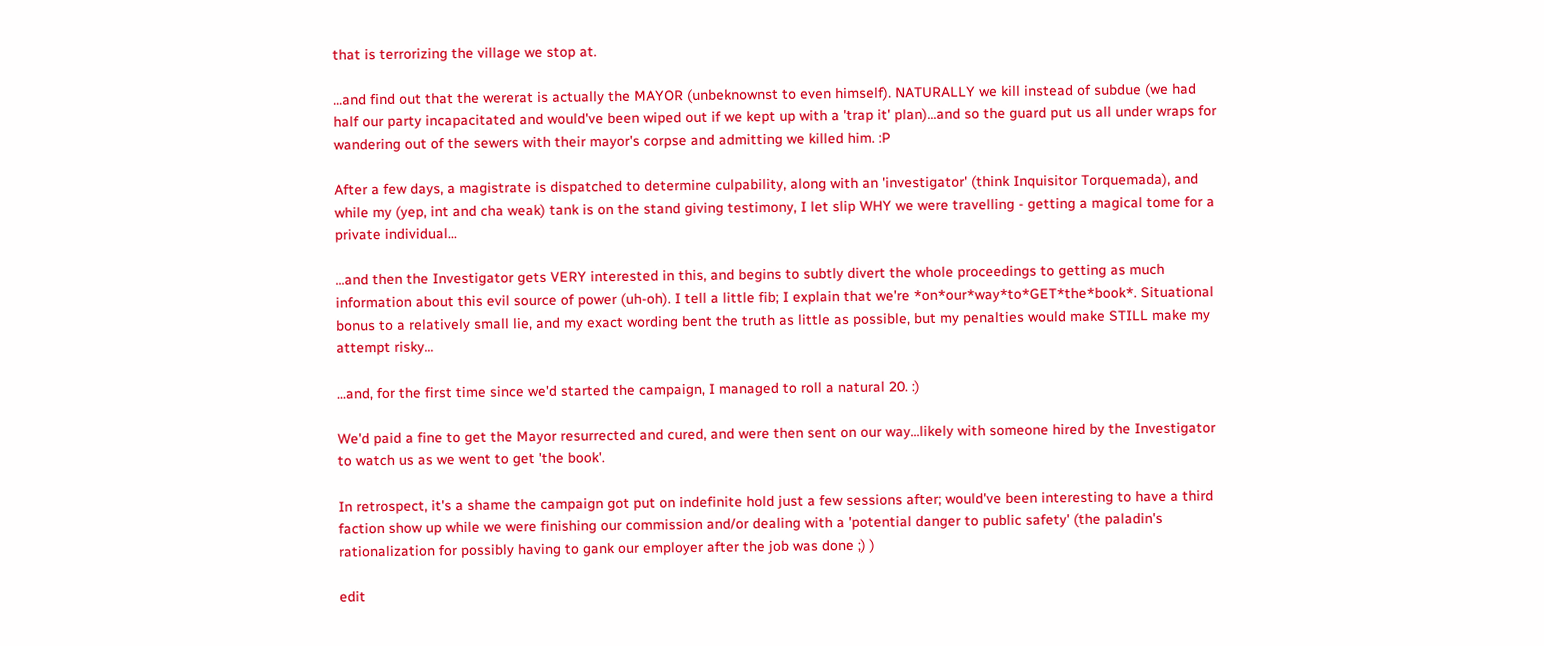that is terrorizing the village we stop at.

...and find out that the wererat is actually the MAYOR (unbeknownst to even himself). NATURALLY we kill instead of subdue (we had half our party incapacitated and would've been wiped out if we kept up with a 'trap it' plan)...and so the guard put us all under wraps for wandering out of the sewers with their mayor's corpse and admitting we killed him. :P

After a few days, a magistrate is dispatched to determine culpability, along with an 'investigator' (think Inquisitor Torquemada), and while my (yep, int and cha weak) tank is on the stand giving testimony, I let slip WHY we were travelling - getting a magical tome for a private individual...

...and then the Investigator gets VERY interested in this, and begins to subtly divert the whole proceedings to getting as much information about this evil source of power (uh-oh). I tell a little fib; I explain that we're *on*our*way*to*GET*the*book*. Situational bonus to a relatively small lie, and my exact wording bent the truth as little as possible, but my penalties would make STILL make my attempt risky...

...and, for the first time since we'd started the campaign, I managed to roll a natural 20. :)

We'd paid a fine to get the Mayor resurrected and cured, and were then sent on our way...likely with someone hired by the Investigator to watch us as we went to get 'the book'.

In retrospect, it's a shame the campaign got put on indefinite hold just a few sessions after; would've been interesting to have a third faction show up while we were finishing our commission and/or dealing with a 'potential danger to public safety' (the paladin's rationalization for possibly having to gank our employer after the job was done ;) )

edit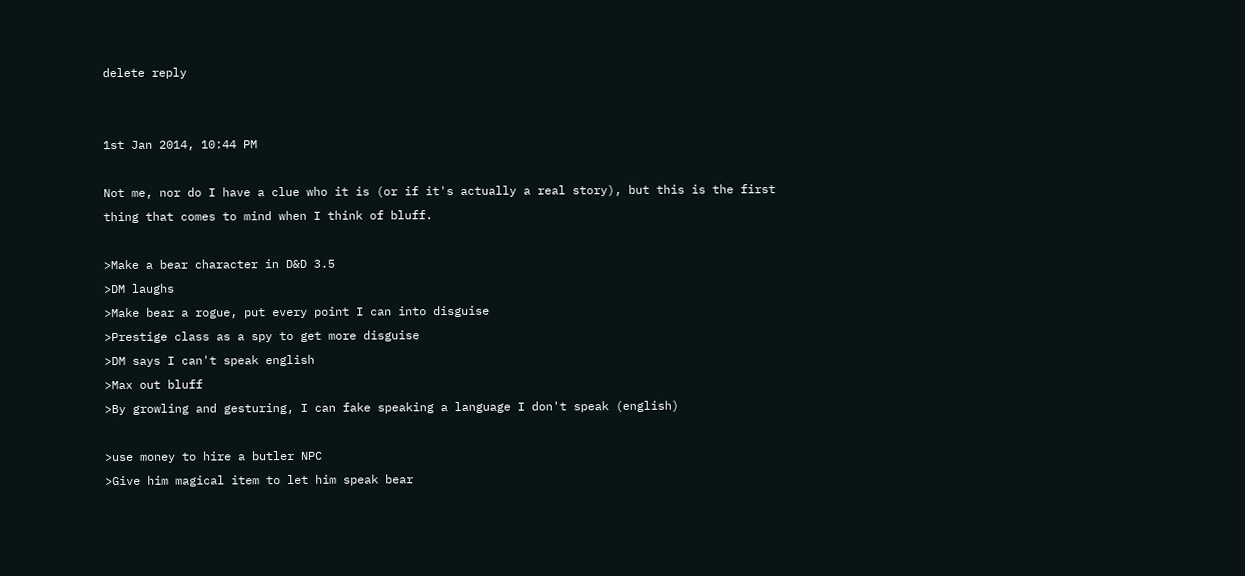delete reply


1st Jan 2014, 10:44 PM

Not me, nor do I have a clue who it is (or if it's actually a real story), but this is the first thing that comes to mind when I think of bluff.

>Make a bear character in D&D 3.5
>DM laughs
>Make bear a rogue, put every point I can into disguise
>Prestige class as a spy to get more disguise
>DM says I can't speak english
>Max out bluff
>By growling and gesturing, I can fake speaking a language I don't speak (english)

>use money to hire a butler NPC
>Give him magical item to let him speak bear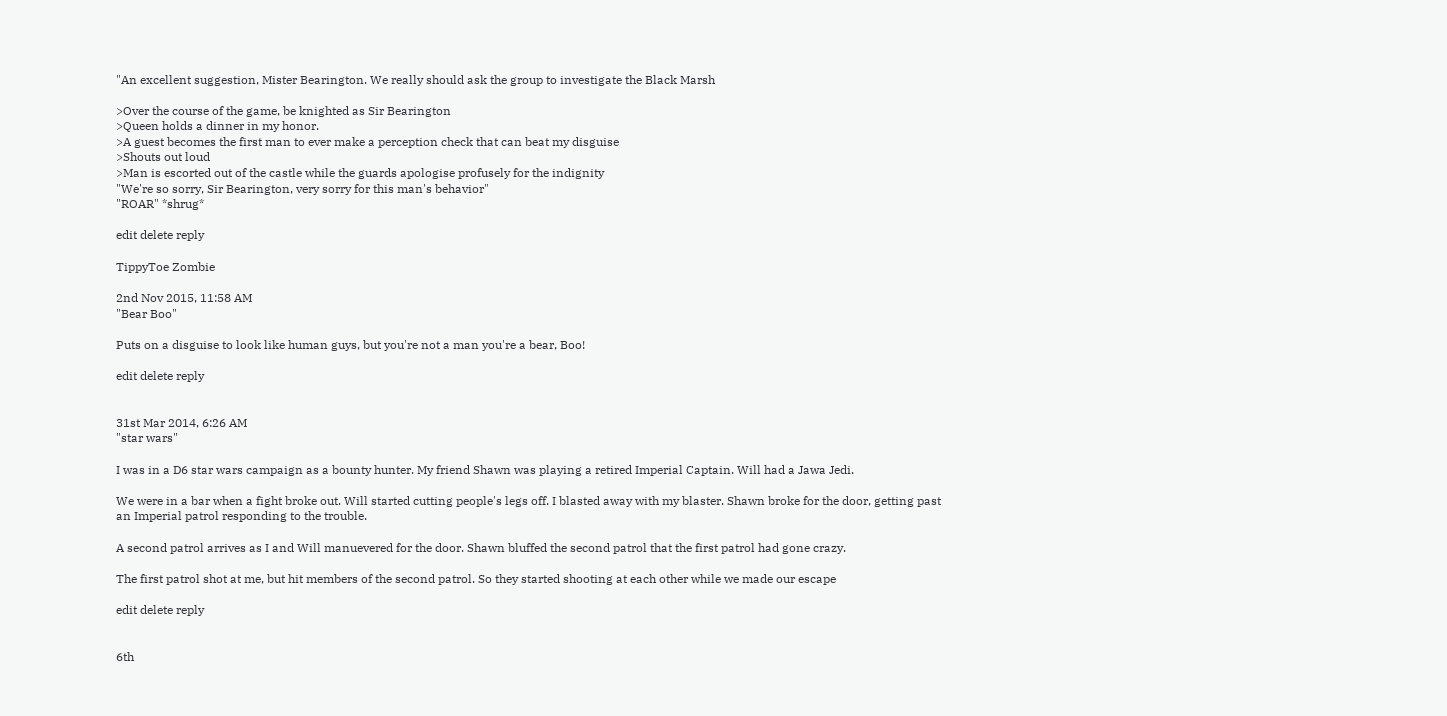"An excellent suggestion, Mister Bearington. We really should ask the group to investigate the Black Marsh

>Over the course of the game, be knighted as Sir Bearington
>Queen holds a dinner in my honor.
>A guest becomes the first man to ever make a perception check that can beat my disguise
>Shouts out loud
>Man is escorted out of the castle while the guards apologise profusely for the indignity
"We're so sorry, Sir Bearington, very sorry for this man's behavior"
"ROAR" *shrug*

edit delete reply

TippyToe Zombie

2nd Nov 2015, 11:58 AM
"Bear Boo"

Puts on a disguise to look like human guys, but you're not a man you're a bear, Boo!

edit delete reply


31st Mar 2014, 6:26 AM
"star wars"

I was in a D6 star wars campaign as a bounty hunter. My friend Shawn was playing a retired Imperial Captain. Will had a Jawa Jedi.

We were in a bar when a fight broke out. Will started cutting people's legs off. I blasted away with my blaster. Shawn broke for the door, getting past an Imperial patrol responding to the trouble.

A second patrol arrives as I and Will manuevered for the door. Shawn bluffed the second patrol that the first patrol had gone crazy.

The first patrol shot at me, but hit members of the second patrol. So they started shooting at each other while we made our escape

edit delete reply


6th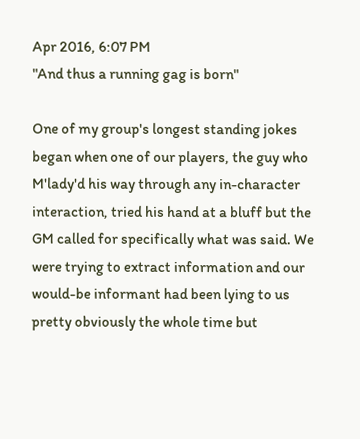Apr 2016, 6:07 PM
"And thus a running gag is born"

One of my group's longest standing jokes began when one of our players, the guy who M'lady'd his way through any in-character interaction, tried his hand at a bluff but the GM called for specifically what was said. We were trying to extract information and our would-be informant had been lying to us pretty obviously the whole time but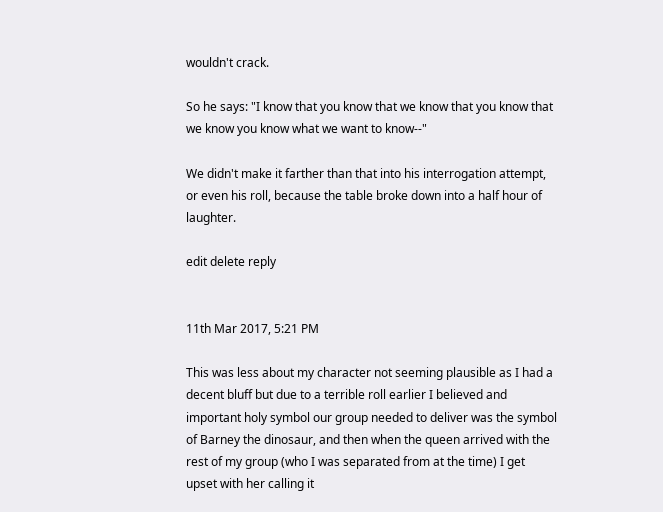wouldn't crack.

So he says: "I know that you know that we know that you know that we know you know what we want to know--"

We didn't make it farther than that into his interrogation attempt, or even his roll, because the table broke down into a half hour of laughter.

edit delete reply


11th Mar 2017, 5:21 PM

This was less about my character not seeming plausible as I had a decent bluff but due to a terrible roll earlier I believed and important holy symbol our group needed to deliver was the symbol of Barney the dinosaur, and then when the queen arrived with the rest of my group (who I was separated from at the time) I get upset with her calling it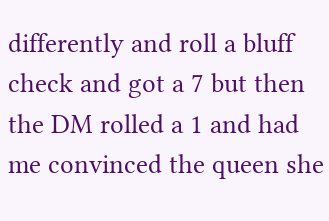differently and roll a bluff check and got a 7 but then the DM rolled a 1 and had me convinced the queen she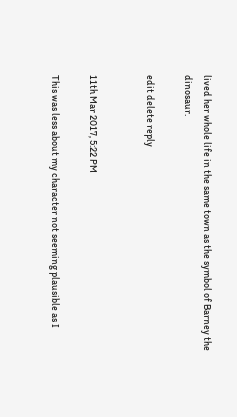lived her whole life in the same town as the symbol of Barney the dinosaur.

edit delete reply


11th Mar 2017, 5:22 PM

This was less about my character not seeming plausible as I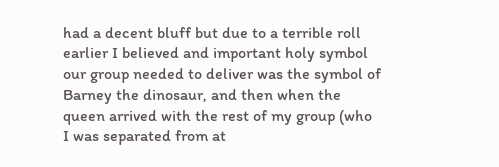had a decent bluff but due to a terrible roll earlier I believed and important holy symbol our group needed to deliver was the symbol of Barney the dinosaur, and then when the queen arrived with the rest of my group (who I was separated from at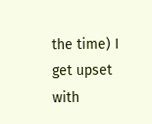the time) I get upset with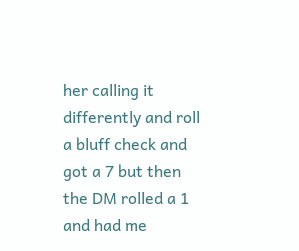her calling it differently and roll a bluff check and got a 7 but then the DM rolled a 1 and had me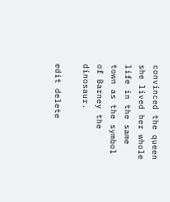convinced the queen she lived her whole life in the same town as the symbol of Barney the dinosaur.

edit delete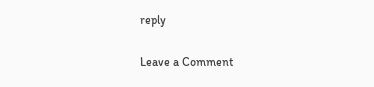reply

Leave a Comment